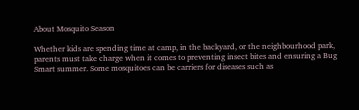About Mosquito Season

Whether kids are spending time at camp, in the backyard, or the neighbourhood park, parents must take charge when it comes to preventing insect bites and ensuring a Bug Smart summer. Some mosquitoes can be carriers for diseases such as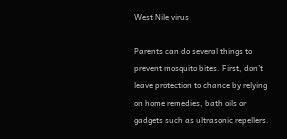West Nile virus

Parents can do several things to prevent mosquito bites. First, don’t leave protection to chance by relying on home remedies, bath oils or gadgets such as ultrasonic repellers.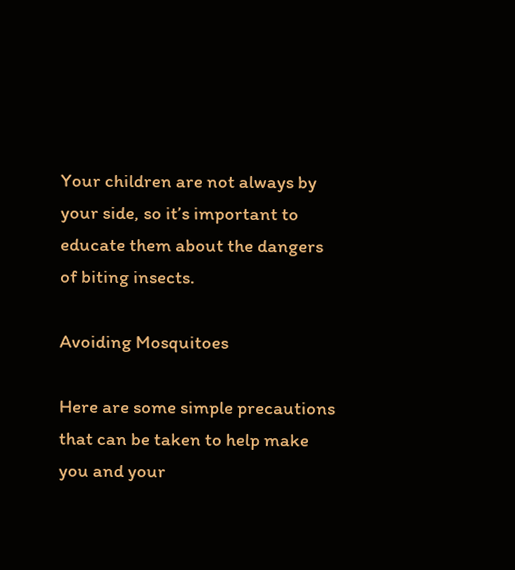Your children are not always by your side, so it’s important to educate them about the dangers of biting insects.

Avoiding Mosquitoes

Here are some simple precautions that can be taken to help make you and your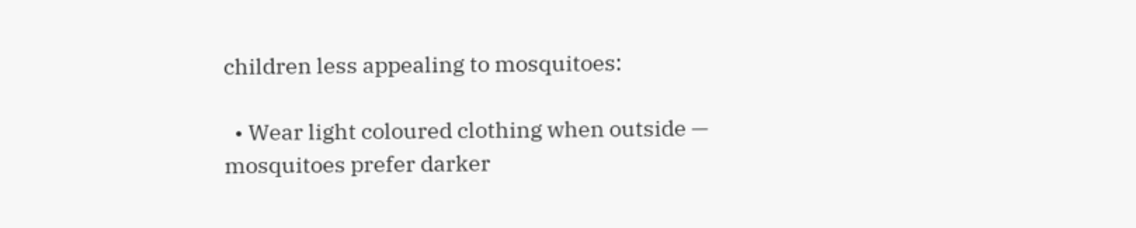children less appealing to mosquitoes:

  • Wear light coloured clothing when outside — mosquitoes prefer darker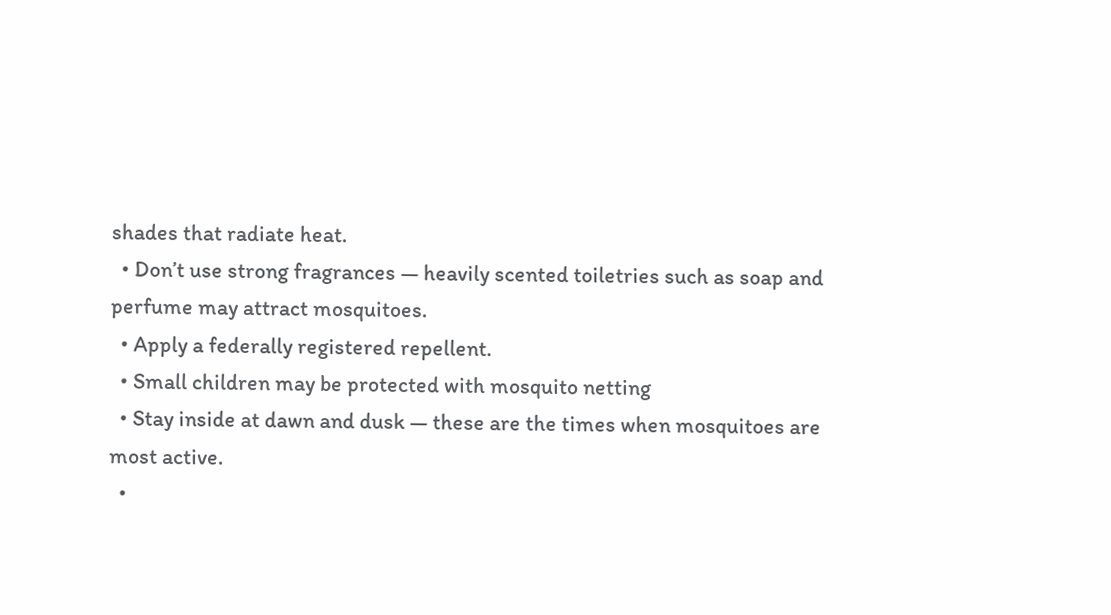shades that radiate heat.
  • Don’t use strong fragrances — heavily scented toiletries such as soap and perfume may attract mosquitoes.
  • Apply a federally registered repellent.
  • Small children may be protected with mosquito netting
  • Stay inside at dawn and dusk — these are the times when mosquitoes are most active.
  •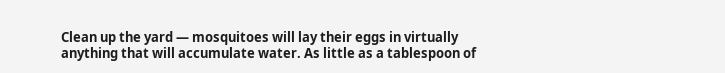Clean up the yard — mosquitoes will lay their eggs in virtually anything that will accumulate water. As little as a tablespoon of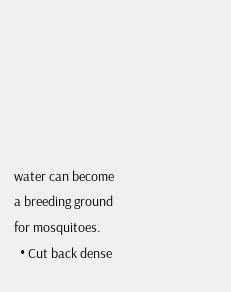water can become a breeding ground for mosquitoes.
  • Cut back dense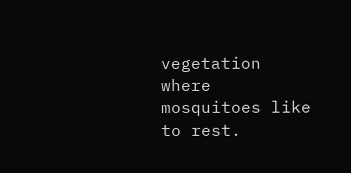vegetation where mosquitoes like to rest.